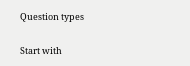Question types

Start with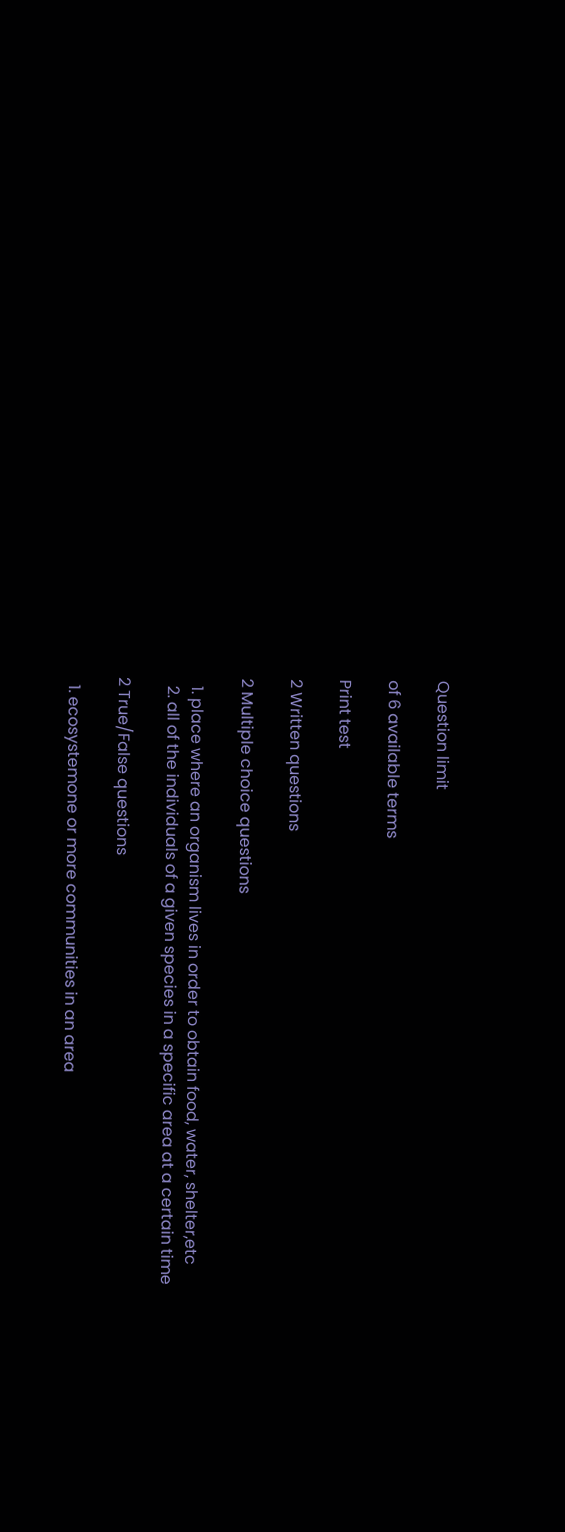Question limit

of 6 available terms

Print test

2 Written questions

2 Multiple choice questions

  1. place where an organism lives in order to obtain food, water, shelter,etc
  2. all of the individuals of a given species in a specific area at a certain time

2 True/False questions

  1. ecosystemone or more communities in an area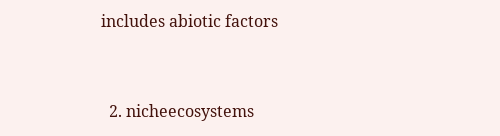includes abiotic factors


  2. nicheecosystems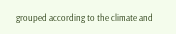grouped according to the climate and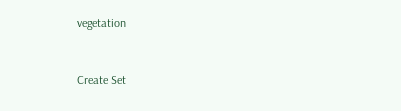vegetation


Create Set